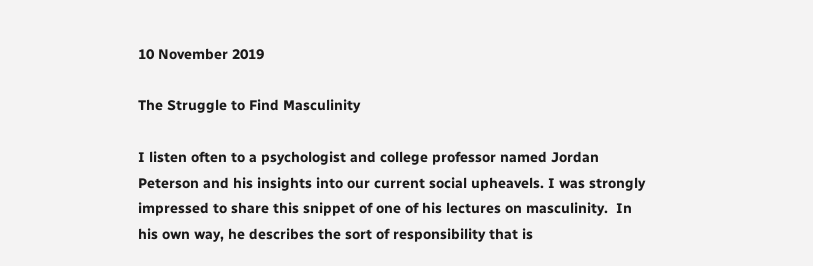10 November 2019

The Struggle to Find Masculinity

I listen often to a psychologist and college professor named Jordan Peterson and his insights into our current social upheavels. I was strongly impressed to share this snippet of one of his lectures on masculinity.  In his own way, he describes the sort of responsibility that is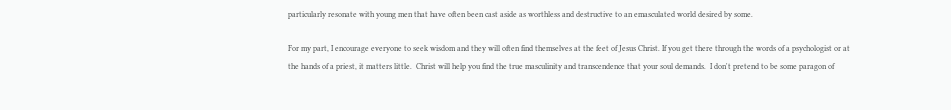particularly resonate with young men that have often been cast aside as worthless and destructive to an emasculated world desired by some.

For my part, I encourage everyone to seek wisdom and they will often find themselves at the feet of Jesus Christ. If you get there through the words of a psychologist or at the hands of a priest, it matters little.  Christ will help you find the true masculinity and transcendence that your soul demands.  I don't pretend to be some paragon of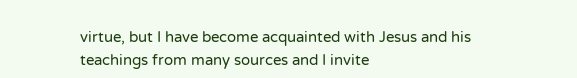virtue, but I have become acquainted with Jesus and his teachings from many sources and I invite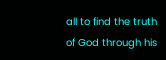all to find the truth of God through his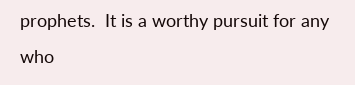prophets.  It is a worthy pursuit for any who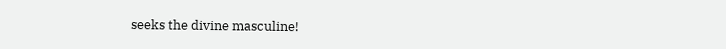seeks the divine masculine!